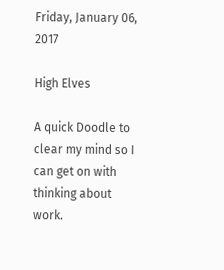Friday, January 06, 2017

High Elves

A quick Doodle to clear my mind so I can get on with thinking about work.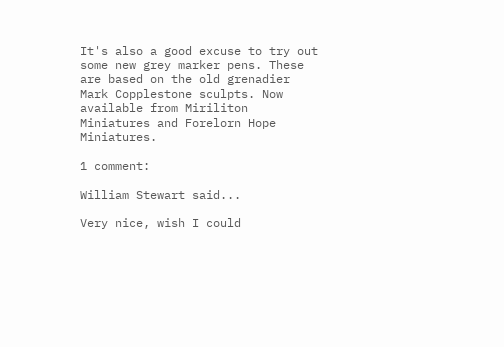It's also a good excuse to try out some new grey marker pens. These are based on the old grenadier Mark Copplestone sculpts. Now available from Miriliton Miniatures and Forelorn Hope Miniatures.

1 comment:

William Stewart said...

Very nice, wish I could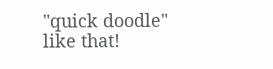"quick doodle" like that!